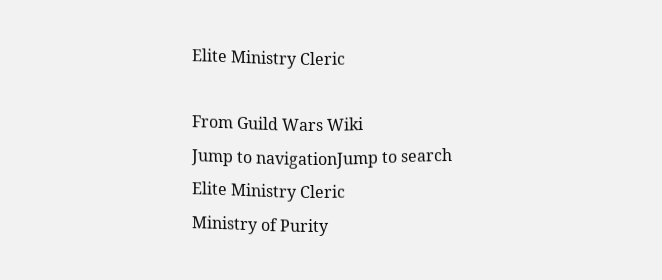Elite Ministry Cleric

From Guild Wars Wiki
Jump to navigationJump to search
Elite Ministry Cleric
Ministry of Purity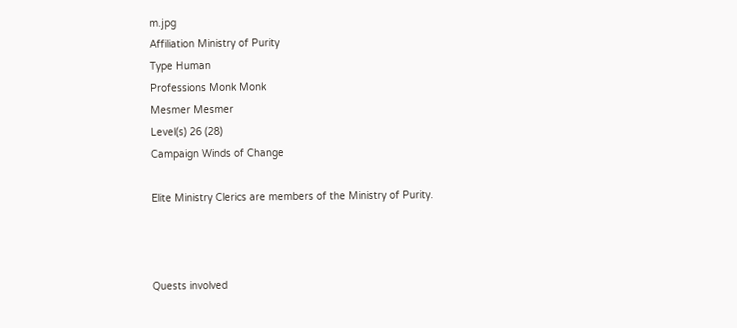m.jpg
Affiliation Ministry of Purity
Type Human
Professions Monk Monk
Mesmer Mesmer
Level(s) 26 (28)
Campaign Winds of Change

Elite Ministry Clerics are members of the Ministry of Purity.



Quests involved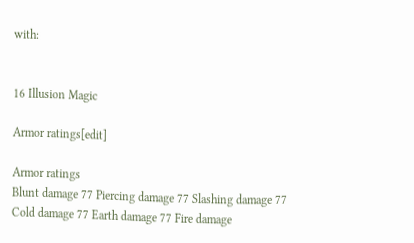with:


16 Illusion Magic

Armor ratings[edit]

Armor ratings
Blunt damage 77 Piercing damage 77 Slashing damage 77
Cold damage 77 Earth damage 77 Fire damage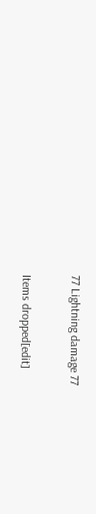77 Lightning damage 77

Items dropped[edit]